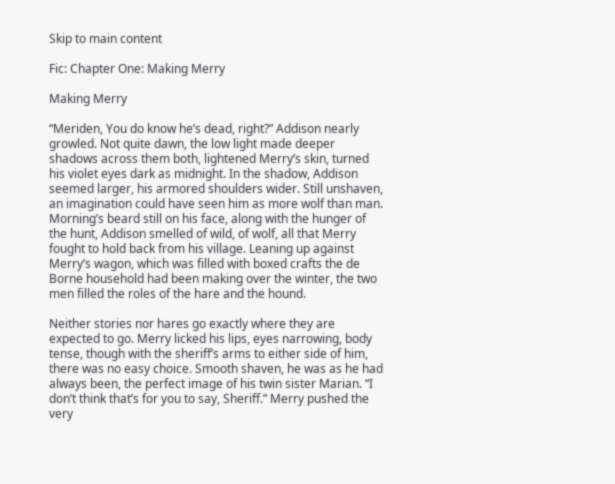Skip to main content

Fic: Chapter One: Making Merry

Making Merry

“Meriden, You do know he’s dead, right?” Addison nearly growled. Not quite dawn, the low light made deeper shadows across them both, lightened Merry’s skin, turned his violet eyes dark as midnight. In the shadow, Addison seemed larger, his armored shoulders wider. Still unshaven, an imagination could have seen him as more wolf than man. Morning’s beard still on his face, along with the hunger of the hunt, Addison smelled of wild, of wolf, all that Merry fought to hold back from his village. Leaning up against Merry’s wagon, which was filled with boxed crafts the de Borne household had been making over the winter, the two men filled the roles of the hare and the hound.

Neither stories nor hares go exactly where they are expected to go. Merry licked his lips, eyes narrowing, body tense, though with the sheriff’s arms to either side of him, there was no easy choice. Smooth shaven, he was as he had always been, the perfect image of his twin sister Marian. “I don’t think that’s for you to say, Sheriff.” Merry pushed the very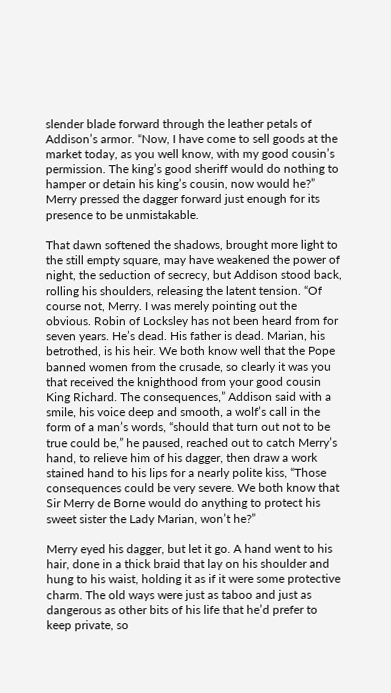slender blade forward through the leather petals of Addison’s armor. “Now, I have come to sell goods at the market today, as you well know, with my good cousin’s permission. The king’s good sheriff would do nothing to hamper or detain his king’s cousin, now would he?” Merry pressed the dagger forward just enough for its presence to be unmistakable.

That dawn softened the shadows, brought more light to the still empty square, may have weakened the power of night, the seduction of secrecy, but Addison stood back, rolling his shoulders, releasing the latent tension. “Of course not, Merry. I was merely pointing out the obvious. Robin of Locksley has not been heard from for seven years. He’s dead. His father is dead. Marian, his betrothed, is his heir. We both know well that the Pope banned women from the crusade, so clearly it was you that received the knighthood from your good cousin King Richard. The consequences,” Addison said with a smile, his voice deep and smooth, a wolf’s call in the form of a man’s words, “should that turn out not to be true could be,” he paused, reached out to catch Merry’s hand, to relieve him of his dagger, then draw a work stained hand to his lips for a nearly polite kiss, “Those consequences could be very severe. We both know that Sir Merry de Borne would do anything to protect his sweet sister the Lady Marian, won’t he?”

Merry eyed his dagger, but let it go. A hand went to his hair, done in a thick braid that lay on his shoulder and hung to his waist, holding it as if it were some protective charm. The old ways were just as taboo and just as dangerous as other bits of his life that he’d prefer to keep private, so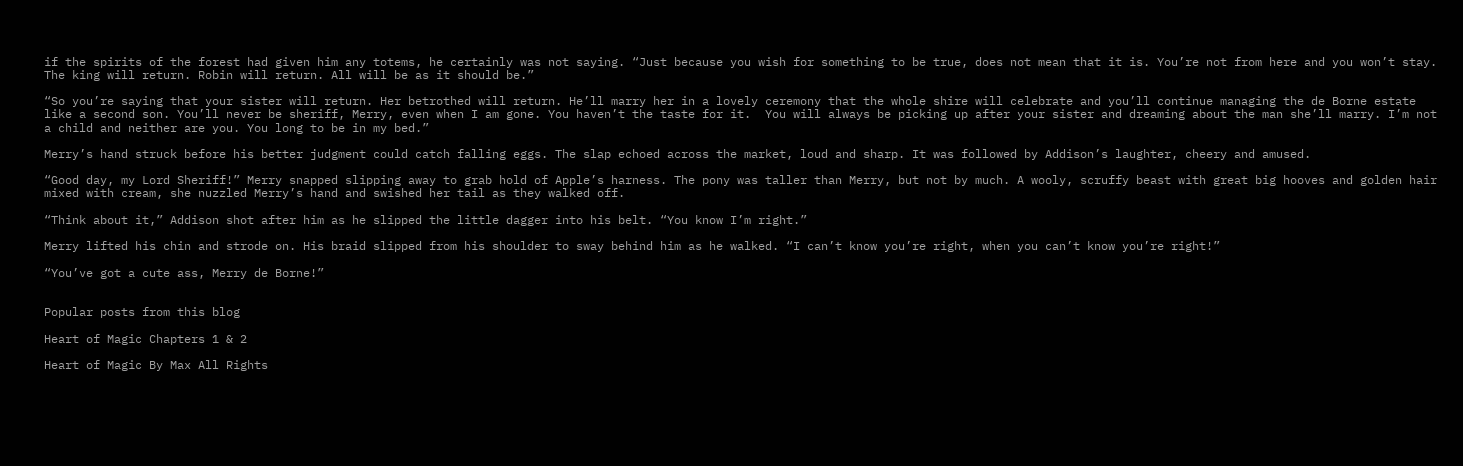if the spirits of the forest had given him any totems, he certainly was not saying. “Just because you wish for something to be true, does not mean that it is. You’re not from here and you won’t stay. The king will return. Robin will return. All will be as it should be.”

“So you’re saying that your sister will return. Her betrothed will return. He’ll marry her in a lovely ceremony that the whole shire will celebrate and you’ll continue managing the de Borne estate like a second son. You’ll never be sheriff, Merry, even when I am gone. You haven’t the taste for it.  You will always be picking up after your sister and dreaming about the man she’ll marry. I’m not a child and neither are you. You long to be in my bed.”

Merry’s hand struck before his better judgment could catch falling eggs. The slap echoed across the market, loud and sharp. It was followed by Addison’s laughter, cheery and amused.

“Good day, my Lord Sheriff!” Merry snapped slipping away to grab hold of Apple’s harness. The pony was taller than Merry, but not by much. A wooly, scruffy beast with great big hooves and golden hair mixed with cream, she nuzzled Merry’s hand and swished her tail as they walked off.

“Think about it,” Addison shot after him as he slipped the little dagger into his belt. “You know I’m right.”

Merry lifted his chin and strode on. His braid slipped from his shoulder to sway behind him as he walked. “I can’t know you’re right, when you can’t know you’re right!”

“You’ve got a cute ass, Merry de Borne!”


Popular posts from this blog

Heart of Magic Chapters 1 & 2

Heart of Magic By Max All Rights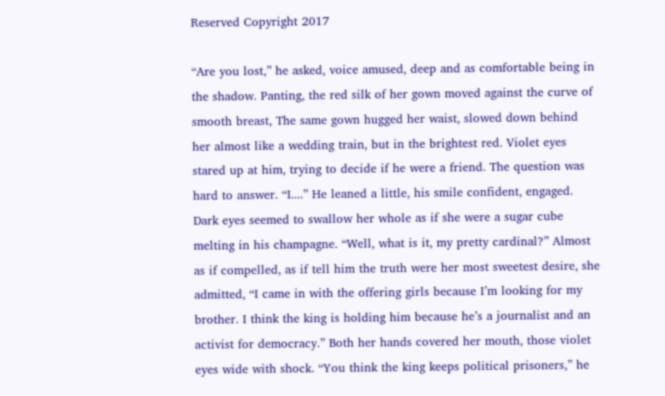Reserved Copyright 2017

“Are you lost,” he asked, voice amused, deep and as comfortable being in the shadow. Panting, the red silk of her gown moved against the curve of smooth breast, The same gown hugged her waist, slowed down behind her almost like a wedding train, but in the brightest red. Violet eyes stared up at him, trying to decide if he were a friend. The question was hard to answer. “I....” He leaned a little, his smile confident, engaged. Dark eyes seemed to swallow her whole as if she were a sugar cube melting in his champagne. “Well, what is it, my pretty cardinal?” Almost as if compelled, as if tell him the truth were her most sweetest desire, she admitted, “I came in with the offering girls because I’m looking for my brother. I think the king is holding him because he’s a journalist and an activist for democracy.” Both her hands covered her mouth, those violet eyes wide with shock. “You think the king keeps political prisoners,” he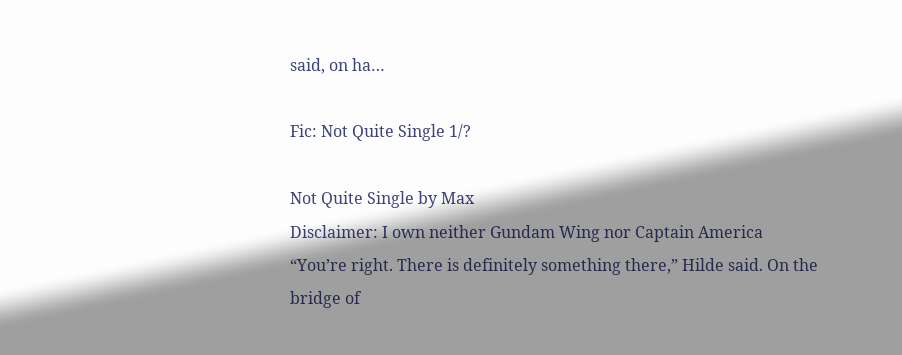said, on ha…

Fic: Not Quite Single 1/?

Not Quite Single by Max
Disclaimer: I own neither Gundam Wing nor Captain America
“You’re right. There is definitely something there,” Hilde said. On the bridge of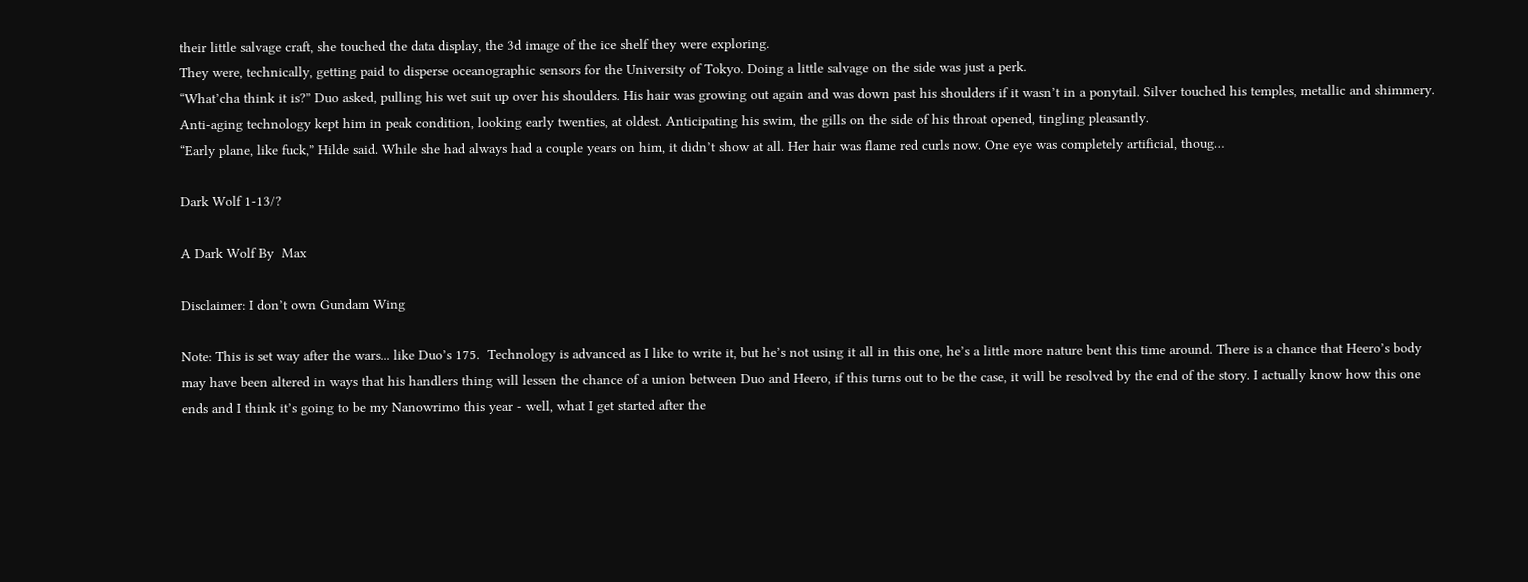their little salvage craft, she touched the data display, the 3d image of the ice shelf they were exploring.
They were, technically, getting paid to disperse oceanographic sensors for the University of Tokyo. Doing a little salvage on the side was just a perk.
“What’cha think it is?” Duo asked, pulling his wet suit up over his shoulders. His hair was growing out again and was down past his shoulders if it wasn’t in a ponytail. Silver touched his temples, metallic and shimmery. Anti-aging technology kept him in peak condition, looking early twenties, at oldest. Anticipating his swim, the gills on the side of his throat opened, tingling pleasantly.
“Early plane, like fuck,” Hilde said. While she had always had a couple years on him, it didn’t show at all. Her hair was flame red curls now. One eye was completely artificial, thoug…

Dark Wolf 1-13/?

A Dark Wolf By  Max

Disclaimer: I don’t own Gundam Wing

Note: This is set way after the wars... like Duo’s 175.  Technology is advanced as I like to write it, but he’s not using it all in this one, he’s a little more nature bent this time around. There is a chance that Heero’s body may have been altered in ways that his handlers thing will lessen the chance of a union between Duo and Heero, if this turns out to be the case, it will be resolved by the end of the story. I actually know how this one ends and I think it’s going to be my Nanowrimo this year - well, what I get started after the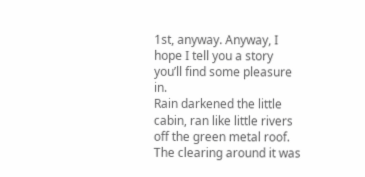1st, anyway. Anyway, I hope I tell you a story you’ll find some pleasure in.
Rain darkened the little cabin, ran like little rivers off the green metal roof.  The clearing around it was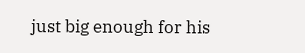just big enough for his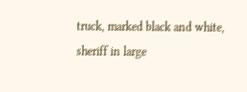truck, marked black and white, sheriff in large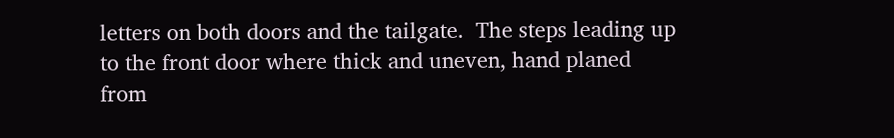letters on both doors and the tailgate.  The steps leading up to the front door where thick and uneven, hand planed from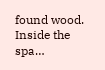found wood.  Inside the spa…